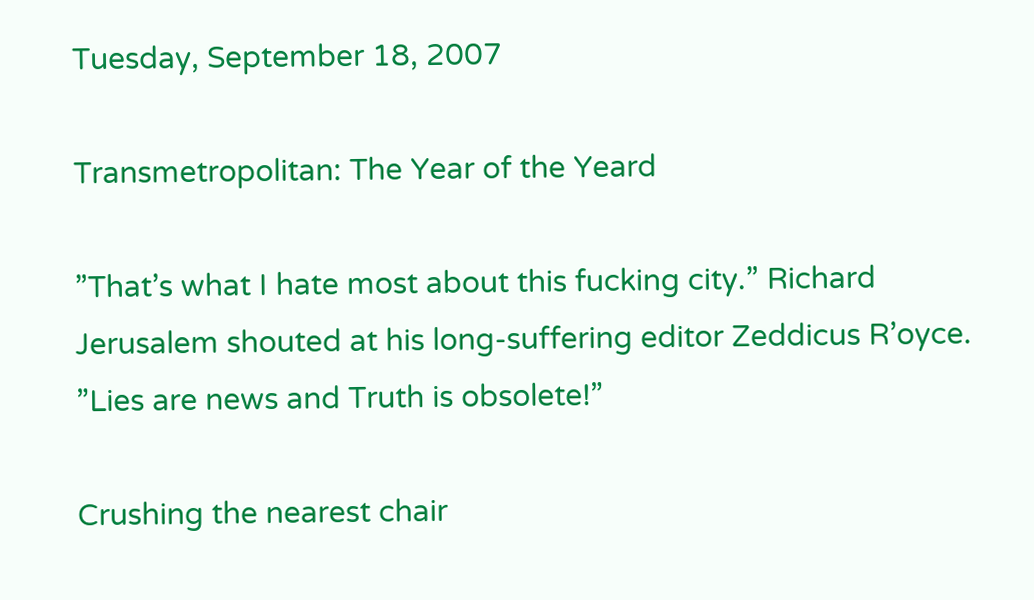Tuesday, September 18, 2007

Transmetropolitan: The Year of the Yeard

”That’s what I hate most about this fucking city.” Richard Jerusalem shouted at his long-suffering editor Zeddicus R’oyce. ”Lies are news and Truth is obsolete!”

Crushing the nearest chair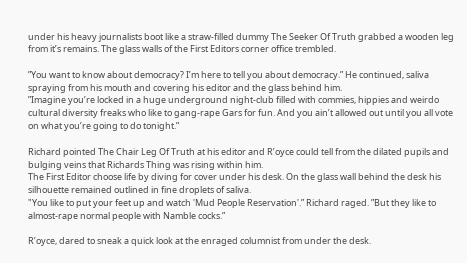under his heavy journalists boot like a straw-filled dummy The Seeker Of Truth grabbed a wooden leg from it’s remains. The glass walls of the First Editors corner office trembled.

”You want to know about democracy? I’m here to tell you about democracy.” He continued, saliva spraying from his mouth and covering his editor and the glass behind him.
”Imagine you’re locked in a huge underground night-club filled with commies, hippies and weirdo cultural diversity freaks who like to gang-rape Gars for fun. And you ain’t allowed out until you all vote on what you’re going to do tonight.”

Richard pointed The Chair Leg Of Truth at his editor and R’oyce could tell from the dilated pupils and bulging veins that Richards Thing was rising within him.
The First Editor choose life by diving for cover under his desk. On the glass wall behind the desk his silhouette remained outlined in fine droplets of saliva.
"You like to put your feet up and watch 'Mud People Reservation'.” Richard raged. ”But they like to almost-rape normal people with Namble cocks.”

R’oyce, dared to sneak a quick look at the enraged columnist from under the desk.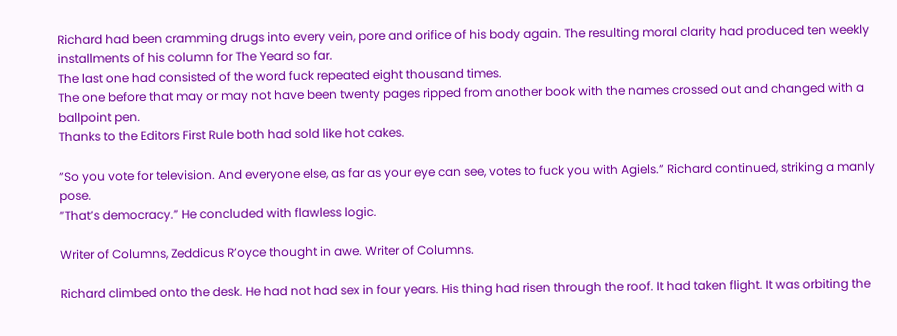Richard had been cramming drugs into every vein, pore and orifice of his body again. The resulting moral clarity had produced ten weekly installments of his column for The Yeard so far.
The last one had consisted of the word fuck repeated eight thousand times.
The one before that may or may not have been twenty pages ripped from another book with the names crossed out and changed with a ballpoint pen.
Thanks to the Editors First Rule both had sold like hot cakes.

”So you vote for television. And everyone else, as far as your eye can see, votes to fuck you with Agiels.” Richard continued, striking a manly pose.
”That’s democracy.” He concluded with flawless logic.

Writer of Columns, Zeddicus R’oyce thought in awe. Writer of Columns.

Richard climbed onto the desk. He had not had sex in four years. His thing had risen through the roof. It had taken flight. It was orbiting the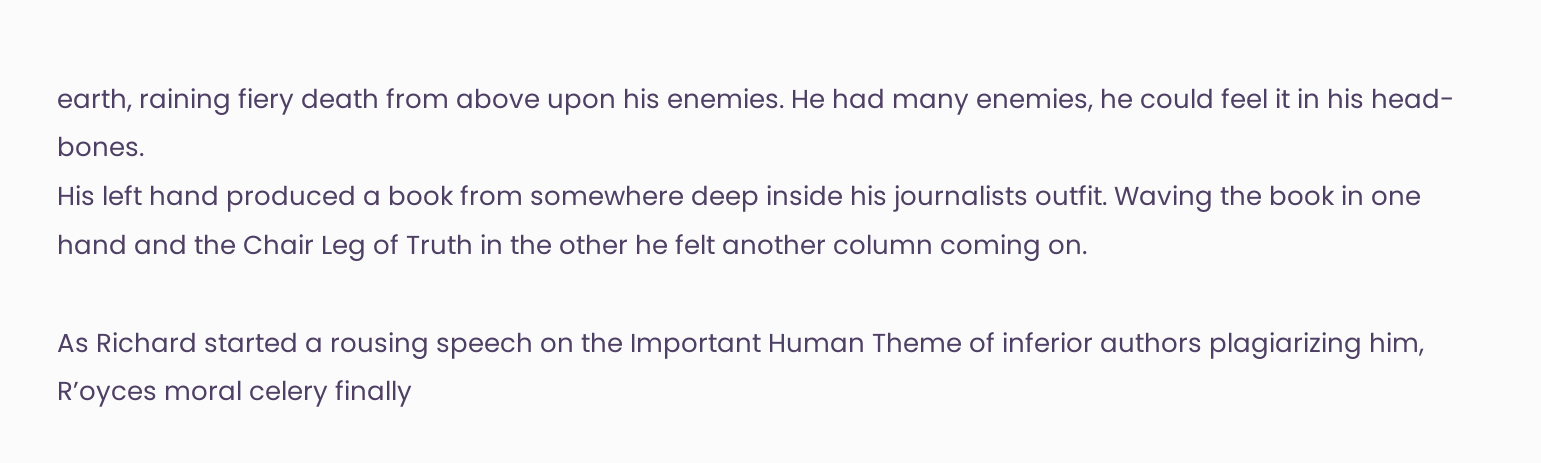earth, raining fiery death from above upon his enemies. He had many enemies, he could feel it in his head-bones.
His left hand produced a book from somewhere deep inside his journalists outfit. Waving the book in one hand and the Chair Leg of Truth in the other he felt another column coming on.

As Richard started a rousing speech on the Important Human Theme of inferior authors plagiarizing him, R’oyces moral celery finally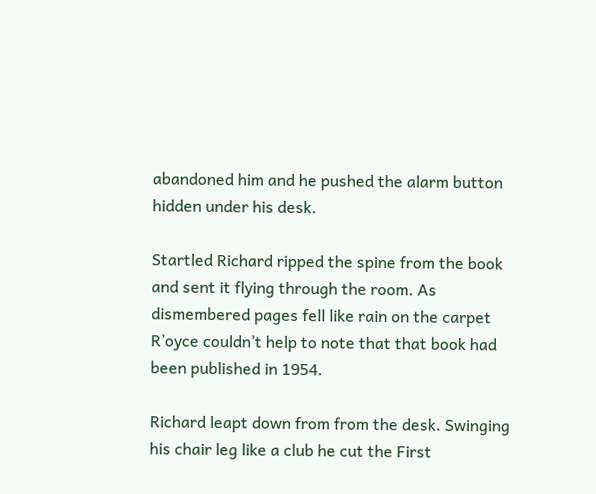abandoned him and he pushed the alarm button hidden under his desk.

Startled Richard ripped the spine from the book and sent it flying through the room. As dismembered pages fell like rain on the carpet R’oyce couldn’t help to note that that book had been published in 1954.

Richard leapt down from from the desk. Swinging his chair leg like a club he cut the First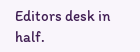Editors desk in half.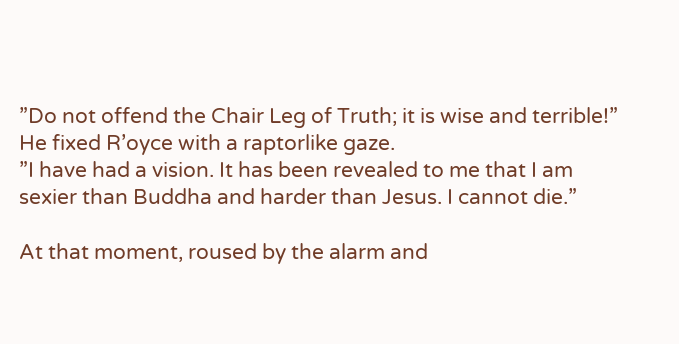”Do not offend the Chair Leg of Truth; it is wise and terrible!” He fixed R’oyce with a raptorlike gaze.
”I have had a vision. It has been revealed to me that I am sexier than Buddha and harder than Jesus. I cannot die.”

At that moment, roused by the alarm and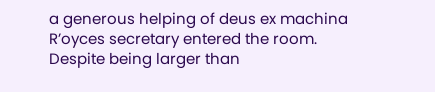a generous helping of deus ex machina R’oyces secretary entered the room.
Despite being larger than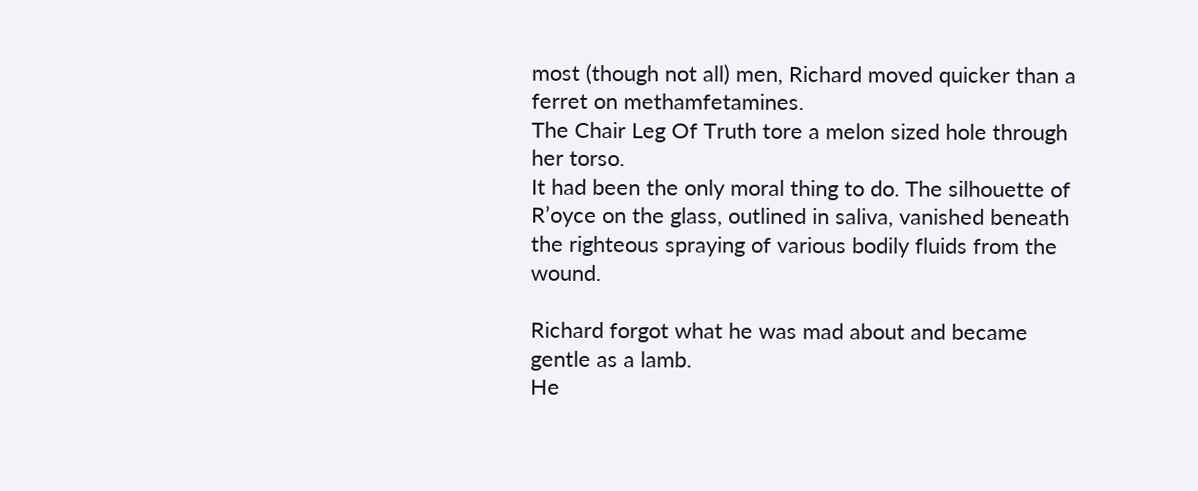most (though not all) men, Richard moved quicker than a ferret on methamfetamines.
The Chair Leg Of Truth tore a melon sized hole through her torso.
It had been the only moral thing to do. The silhouette of R’oyce on the glass, outlined in saliva, vanished beneath the righteous spraying of various bodily fluids from the wound.

Richard forgot what he was mad about and became gentle as a lamb.
He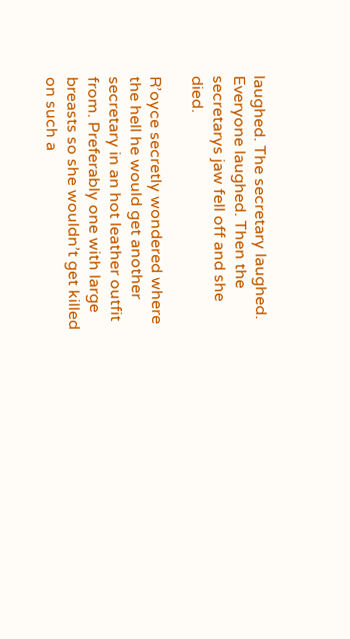laughed. The secretary laughed. Everyone laughed. Then the secretarys jaw fell off and she died.

R’oyce secretly wondered where the hell he would get another secretary in an hot leather outfit from. Preferably one with large breasts so she wouldn’t get killed on such a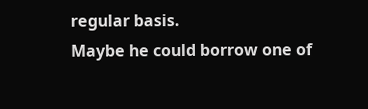regular basis.
Maybe he could borrow one of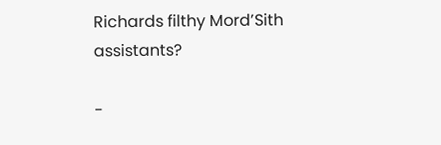Richards filthy Mord’Sith assistants?

-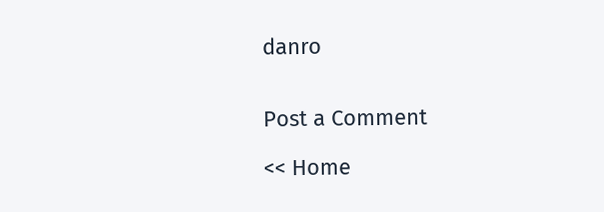danro


Post a Comment

<< Home